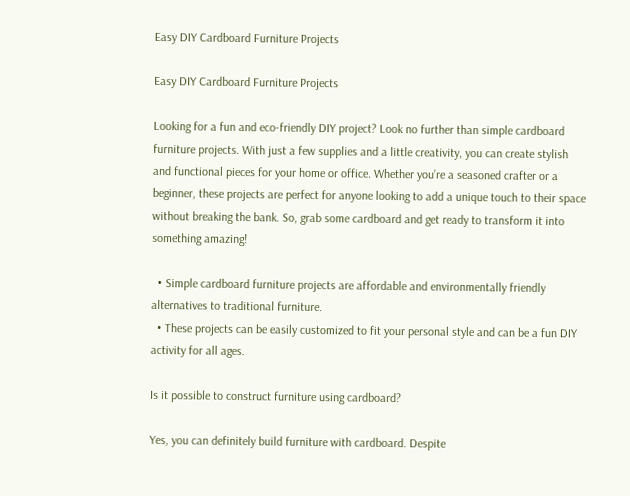Easy DIY Cardboard Furniture Projects

Easy DIY Cardboard Furniture Projects

Looking for a fun and eco-friendly DIY project? Look no further than simple cardboard furniture projects. With just a few supplies and a little creativity, you can create stylish and functional pieces for your home or office. Whether you’re a seasoned crafter or a beginner, these projects are perfect for anyone looking to add a unique touch to their space without breaking the bank. So, grab some cardboard and get ready to transform it into something amazing!

  • Simple cardboard furniture projects are affordable and environmentally friendly alternatives to traditional furniture.
  • These projects can be easily customized to fit your personal style and can be a fun DIY activity for all ages.

Is it possible to construct furniture using cardboard?

Yes, you can definitely build furniture with cardboard. Despite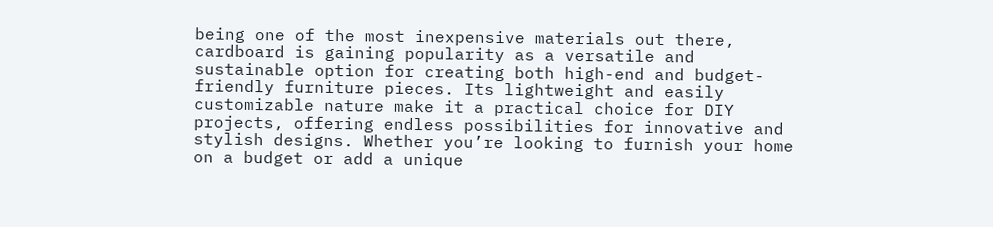being one of the most inexpensive materials out there, cardboard is gaining popularity as a versatile and sustainable option for creating both high-end and budget-friendly furniture pieces. Its lightweight and easily customizable nature make it a practical choice for DIY projects, offering endless possibilities for innovative and stylish designs. Whether you’re looking to furnish your home on a budget or add a unique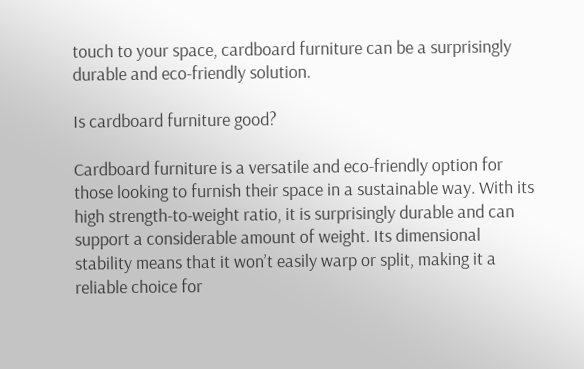touch to your space, cardboard furniture can be a surprisingly durable and eco-friendly solution.

Is cardboard furniture good?

Cardboard furniture is a versatile and eco-friendly option for those looking to furnish their space in a sustainable way. With its high strength-to-weight ratio, it is surprisingly durable and can support a considerable amount of weight. Its dimensional stability means that it won’t easily warp or split, making it a reliable choice for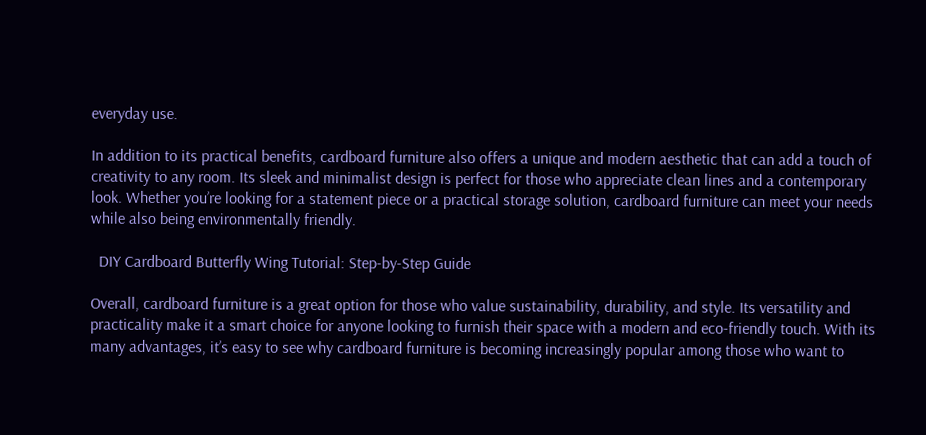everyday use.

In addition to its practical benefits, cardboard furniture also offers a unique and modern aesthetic that can add a touch of creativity to any room. Its sleek and minimalist design is perfect for those who appreciate clean lines and a contemporary look. Whether you’re looking for a statement piece or a practical storage solution, cardboard furniture can meet your needs while also being environmentally friendly.

  DIY Cardboard Butterfly Wing Tutorial: Step-by-Step Guide

Overall, cardboard furniture is a great option for those who value sustainability, durability, and style. Its versatility and practicality make it a smart choice for anyone looking to furnish their space with a modern and eco-friendly touch. With its many advantages, it’s easy to see why cardboard furniture is becoming increasingly popular among those who want to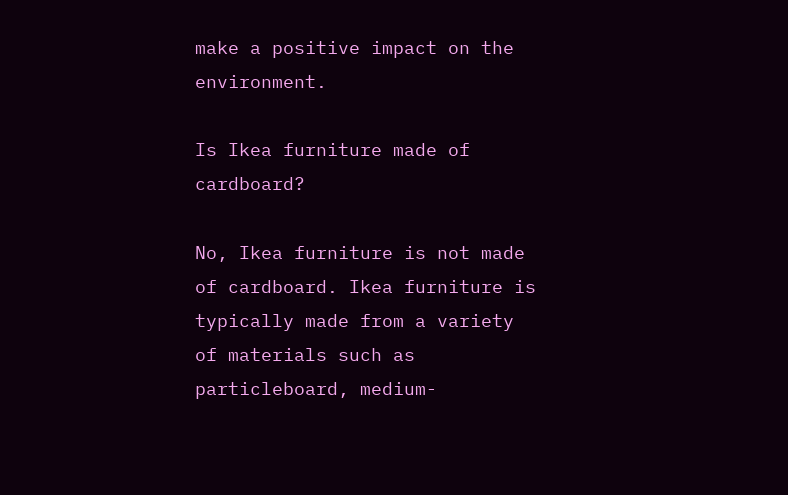make a positive impact on the environment.

Is Ikea furniture made of cardboard?

No, Ikea furniture is not made of cardboard. Ikea furniture is typically made from a variety of materials such as particleboard, medium-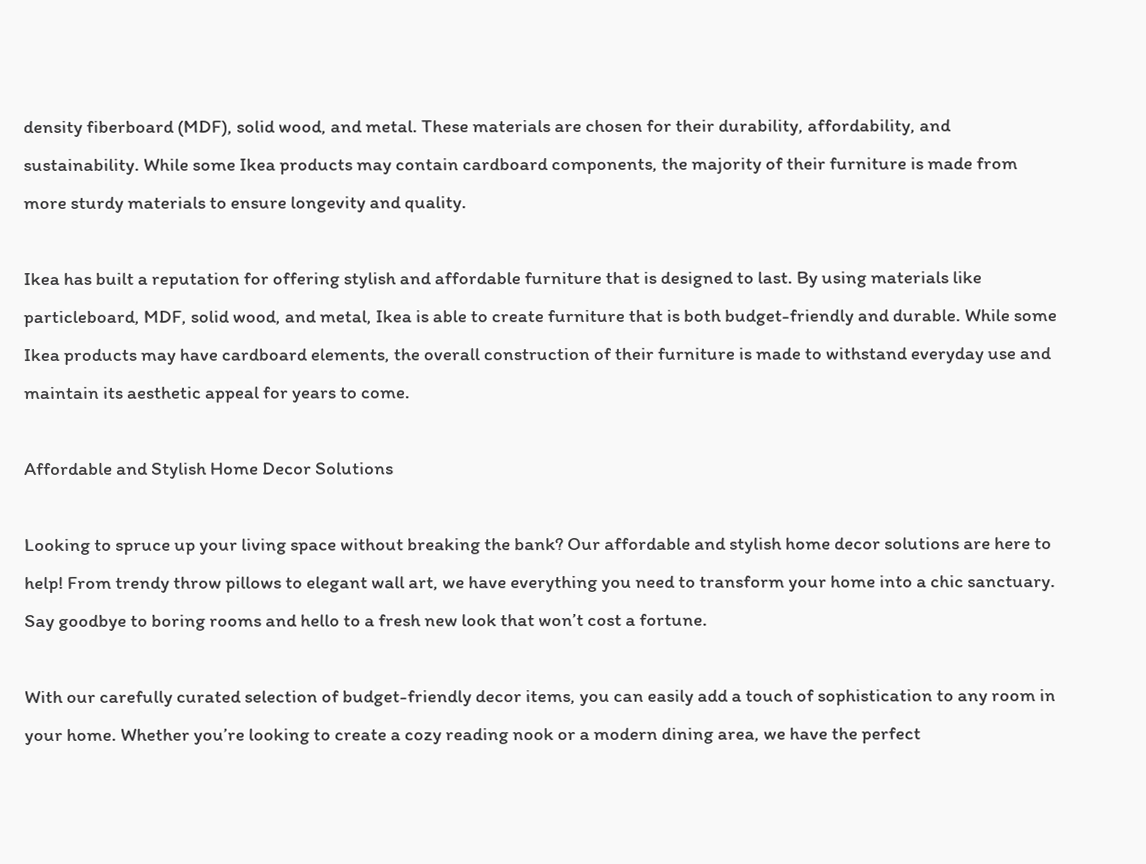density fiberboard (MDF), solid wood, and metal. These materials are chosen for their durability, affordability, and sustainability. While some Ikea products may contain cardboard components, the majority of their furniture is made from more sturdy materials to ensure longevity and quality.

Ikea has built a reputation for offering stylish and affordable furniture that is designed to last. By using materials like particleboard, MDF, solid wood, and metal, Ikea is able to create furniture that is both budget-friendly and durable. While some Ikea products may have cardboard elements, the overall construction of their furniture is made to withstand everyday use and maintain its aesthetic appeal for years to come.

Affordable and Stylish Home Decor Solutions

Looking to spruce up your living space without breaking the bank? Our affordable and stylish home decor solutions are here to help! From trendy throw pillows to elegant wall art, we have everything you need to transform your home into a chic sanctuary. Say goodbye to boring rooms and hello to a fresh new look that won’t cost a fortune.

With our carefully curated selection of budget-friendly decor items, you can easily add a touch of sophistication to any room in your home. Whether you’re looking to create a cozy reading nook or a modern dining area, we have the perfect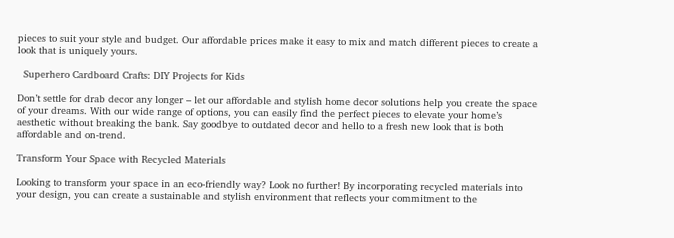pieces to suit your style and budget. Our affordable prices make it easy to mix and match different pieces to create a look that is uniquely yours.

  Superhero Cardboard Crafts: DIY Projects for Kids

Don’t settle for drab decor any longer – let our affordable and stylish home decor solutions help you create the space of your dreams. With our wide range of options, you can easily find the perfect pieces to elevate your home’s aesthetic without breaking the bank. Say goodbye to outdated decor and hello to a fresh new look that is both affordable and on-trend.

Transform Your Space with Recycled Materials

Looking to transform your space in an eco-friendly way? Look no further! By incorporating recycled materials into your design, you can create a sustainable and stylish environment that reflects your commitment to the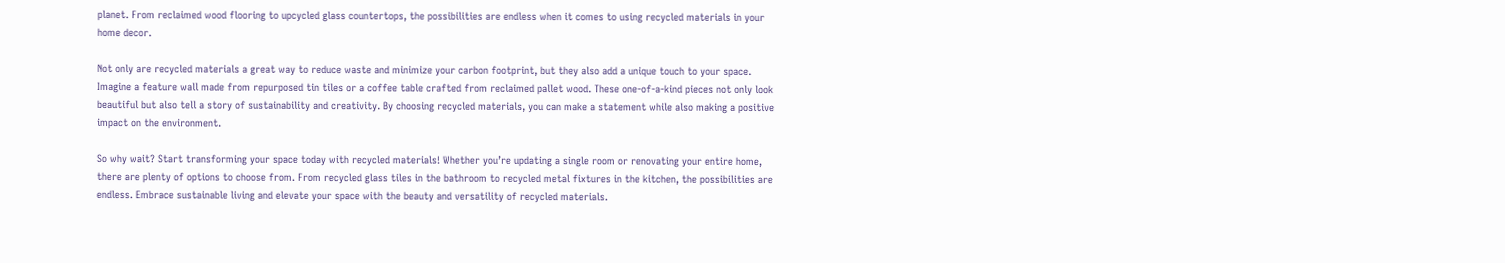planet. From reclaimed wood flooring to upcycled glass countertops, the possibilities are endless when it comes to using recycled materials in your home decor.

Not only are recycled materials a great way to reduce waste and minimize your carbon footprint, but they also add a unique touch to your space. Imagine a feature wall made from repurposed tin tiles or a coffee table crafted from reclaimed pallet wood. These one-of-a-kind pieces not only look beautiful but also tell a story of sustainability and creativity. By choosing recycled materials, you can make a statement while also making a positive impact on the environment.

So why wait? Start transforming your space today with recycled materials! Whether you’re updating a single room or renovating your entire home, there are plenty of options to choose from. From recycled glass tiles in the bathroom to recycled metal fixtures in the kitchen, the possibilities are endless. Embrace sustainable living and elevate your space with the beauty and versatility of recycled materials.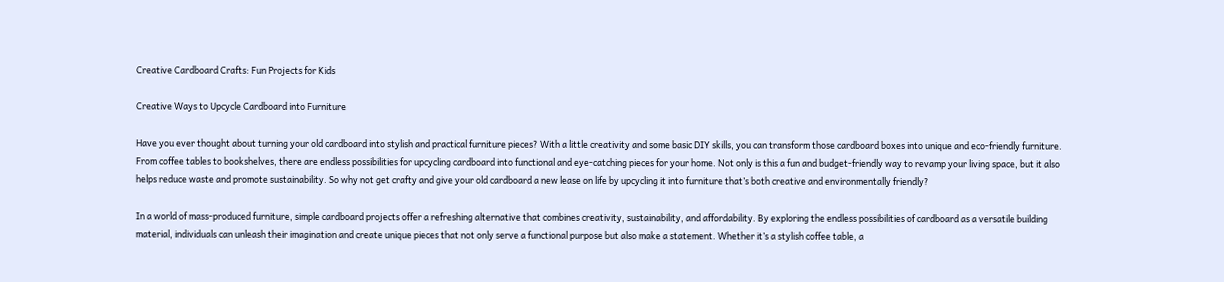Creative Cardboard Crafts: Fun Projects for Kids

Creative Ways to Upcycle Cardboard into Furniture

Have you ever thought about turning your old cardboard into stylish and practical furniture pieces? With a little creativity and some basic DIY skills, you can transform those cardboard boxes into unique and eco-friendly furniture. From coffee tables to bookshelves, there are endless possibilities for upcycling cardboard into functional and eye-catching pieces for your home. Not only is this a fun and budget-friendly way to revamp your living space, but it also helps reduce waste and promote sustainability. So why not get crafty and give your old cardboard a new lease on life by upcycling it into furniture that’s both creative and environmentally friendly?

In a world of mass-produced furniture, simple cardboard projects offer a refreshing alternative that combines creativity, sustainability, and affordability. By exploring the endless possibilities of cardboard as a versatile building material, individuals can unleash their imagination and create unique pieces that not only serve a functional purpose but also make a statement. Whether it’s a stylish coffee table, a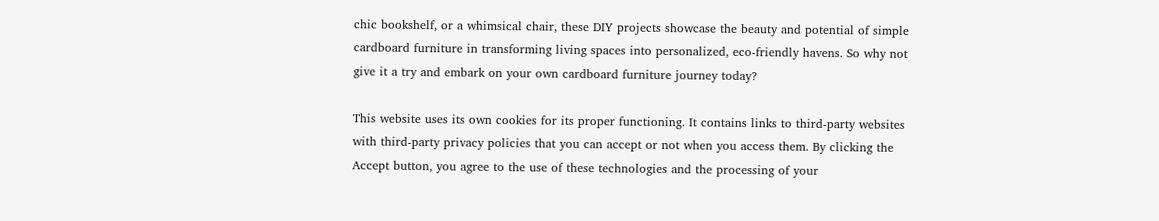chic bookshelf, or a whimsical chair, these DIY projects showcase the beauty and potential of simple cardboard furniture in transforming living spaces into personalized, eco-friendly havens. So why not give it a try and embark on your own cardboard furniture journey today?

This website uses its own cookies for its proper functioning. It contains links to third-party websites with third-party privacy policies that you can accept or not when you access them. By clicking the Accept button, you agree to the use of these technologies and the processing of your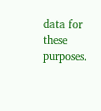data for these purposes.